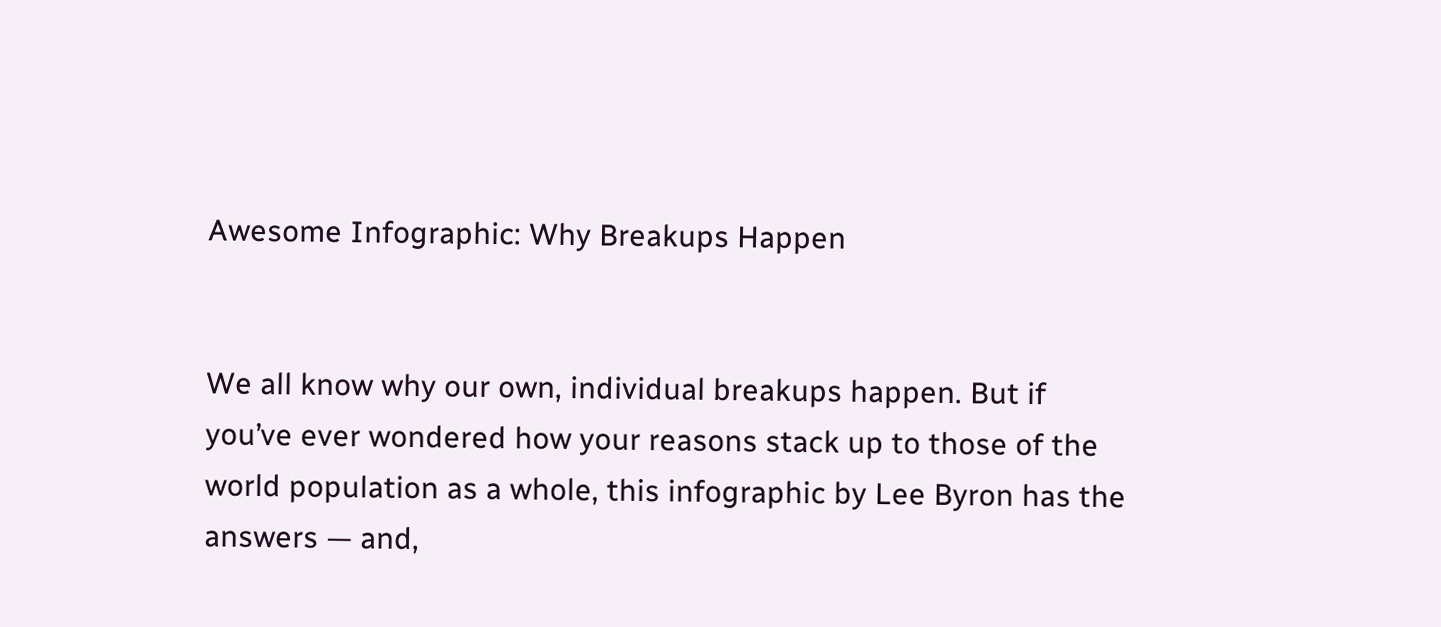Awesome Infographic: Why Breakups Happen


We all know why our own, individual breakups happen. But if you’ve ever wondered how your reasons stack up to those of the world population as a whole, this infographic by Lee Byron has the answers — and,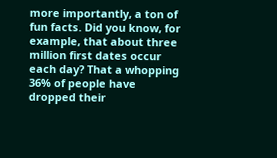more importantly, a ton of fun facts. Did you know, for example, that about three million first dates occur each day? That a whopping 36% of people have dropped their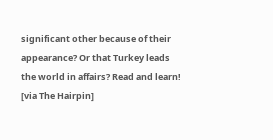significant other because of their appearance? Or that Turkey leads the world in affairs? Read and learn! [via The Hairpin]